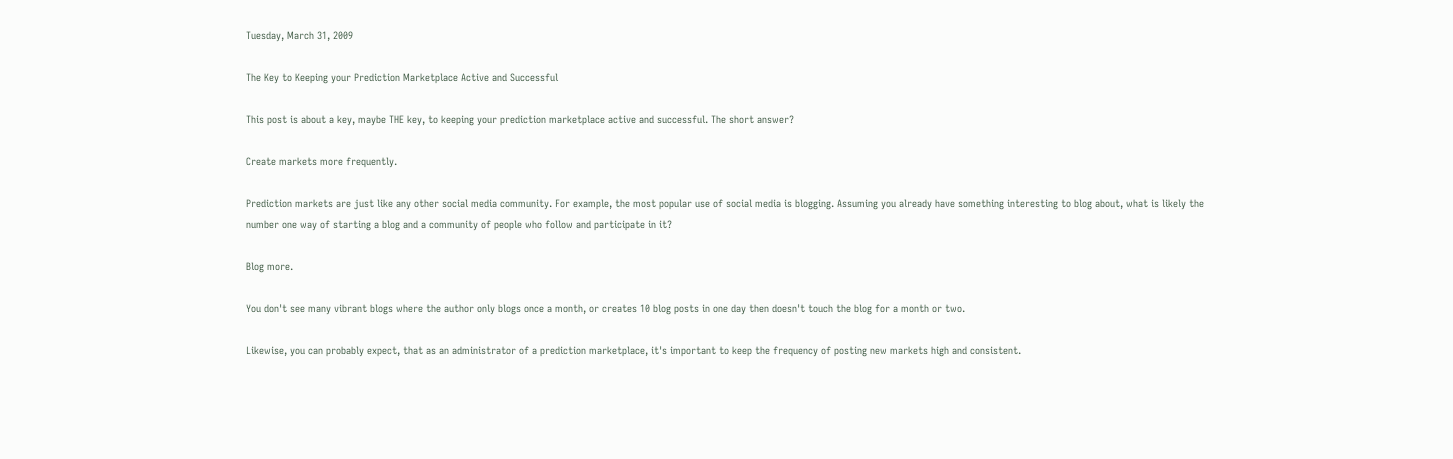Tuesday, March 31, 2009

The Key to Keeping your Prediction Marketplace Active and Successful

This post is about a key, maybe THE key, to keeping your prediction marketplace active and successful. The short answer?

Create markets more frequently.

Prediction markets are just like any other social media community. For example, the most popular use of social media is blogging. Assuming you already have something interesting to blog about, what is likely the number one way of starting a blog and a community of people who follow and participate in it?

Blog more.

You don't see many vibrant blogs where the author only blogs once a month, or creates 10 blog posts in one day then doesn't touch the blog for a month or two.

Likewise, you can probably expect, that as an administrator of a prediction marketplace, it's important to keep the frequency of posting new markets high and consistent.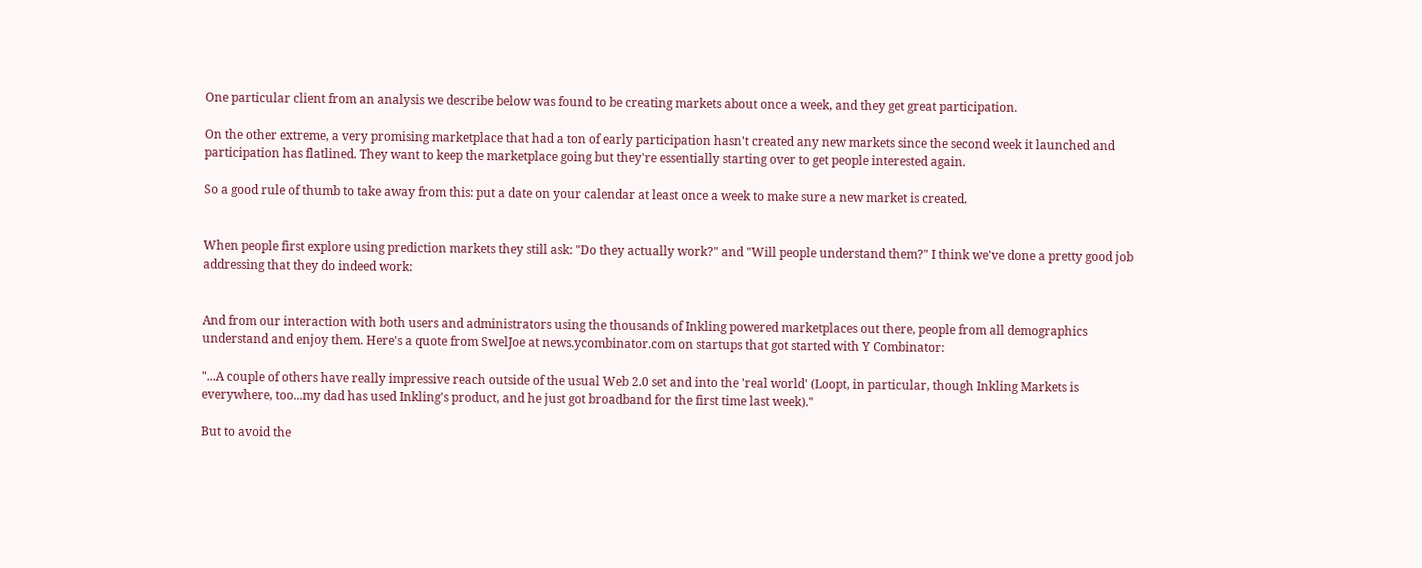One particular client from an analysis we describe below was found to be creating markets about once a week, and they get great participation.

On the other extreme, a very promising marketplace that had a ton of early participation hasn't created any new markets since the second week it launched and participation has flatlined. They want to keep the marketplace going but they're essentially starting over to get people interested again.

So a good rule of thumb to take away from this: put a date on your calendar at least once a week to make sure a new market is created.


When people first explore using prediction markets they still ask: "Do they actually work?" and "Will people understand them?" I think we've done a pretty good job addressing that they do indeed work:


And from our interaction with both users and administrators using the thousands of Inkling powered marketplaces out there, people from all demographics understand and enjoy them. Here's a quote from SwelJoe at news.ycombinator.com on startups that got started with Y Combinator:

"...A couple of others have really impressive reach outside of the usual Web 2.0 set and into the 'real world' (Loopt, in particular, though Inkling Markets is everywhere, too...my dad has used Inkling's product, and he just got broadband for the first time last week)."

But to avoid the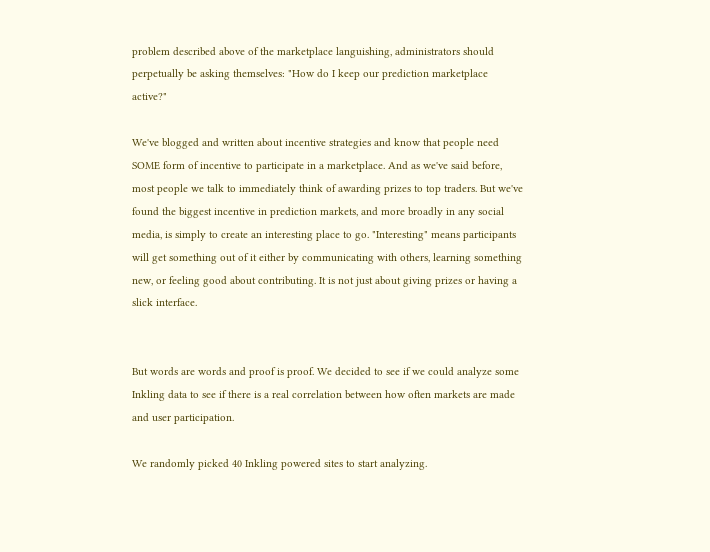problem described above of the marketplace languishing, administrators should perpetually be asking themselves: "How do I keep our prediction marketplace active?"

We've blogged and written about incentive strategies and know that people need SOME form of incentive to participate in a marketplace. And as we've said before, most people we talk to immediately think of awarding prizes to top traders. But we've found the biggest incentive in prediction markets, and more broadly in any social media, is simply to create an interesting place to go. "Interesting" means participants will get something out of it either by communicating with others, learning something new, or feeling good about contributing. It is not just about giving prizes or having a slick interface.


But words are words and proof is proof. We decided to see if we could analyze some Inkling data to see if there is a real correlation between how often markets are made and user participation.

We randomly picked 40 Inkling powered sites to start analyzing.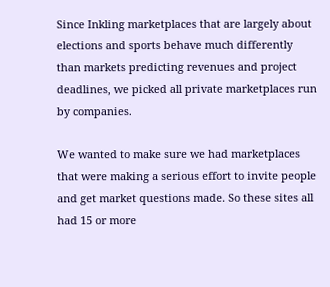Since Inkling marketplaces that are largely about elections and sports behave much differently than markets predicting revenues and project deadlines, we picked all private marketplaces run by companies.

We wanted to make sure we had marketplaces that were making a serious effort to invite people and get market questions made. So these sites all had 15 or more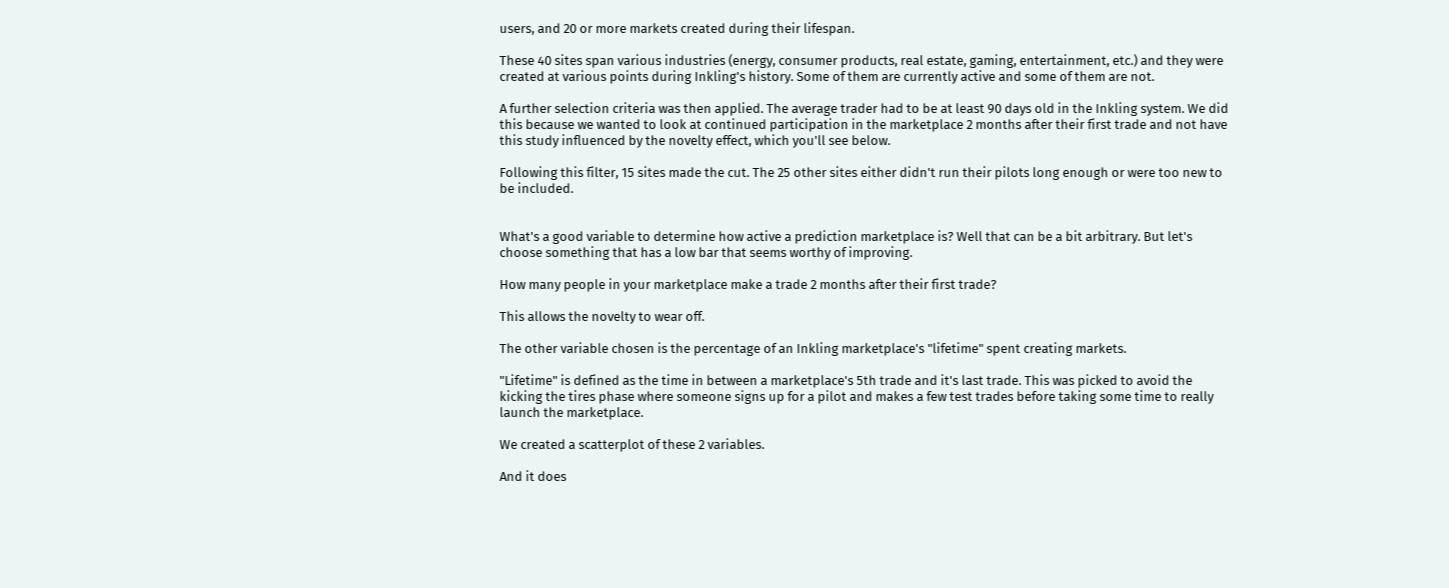users, and 20 or more markets created during their lifespan.

These 40 sites span various industries (energy, consumer products, real estate, gaming, entertainment, etc.) and they were created at various points during Inkling's history. Some of them are currently active and some of them are not.

A further selection criteria was then applied. The average trader had to be at least 90 days old in the Inkling system. We did this because we wanted to look at continued participation in the marketplace 2 months after their first trade and not have this study influenced by the novelty effect, which you'll see below.

Following this filter, 15 sites made the cut. The 25 other sites either didn't run their pilots long enough or were too new to be included.


What's a good variable to determine how active a prediction marketplace is? Well that can be a bit arbitrary. But let's choose something that has a low bar that seems worthy of improving.

How many people in your marketplace make a trade 2 months after their first trade?

This allows the novelty to wear off.

The other variable chosen is the percentage of an Inkling marketplace's "lifetime" spent creating markets.

"Lifetime" is defined as the time in between a marketplace's 5th trade and it's last trade. This was picked to avoid the kicking the tires phase where someone signs up for a pilot and makes a few test trades before taking some time to really launch the marketplace.

We created a scatterplot of these 2 variables.

And it does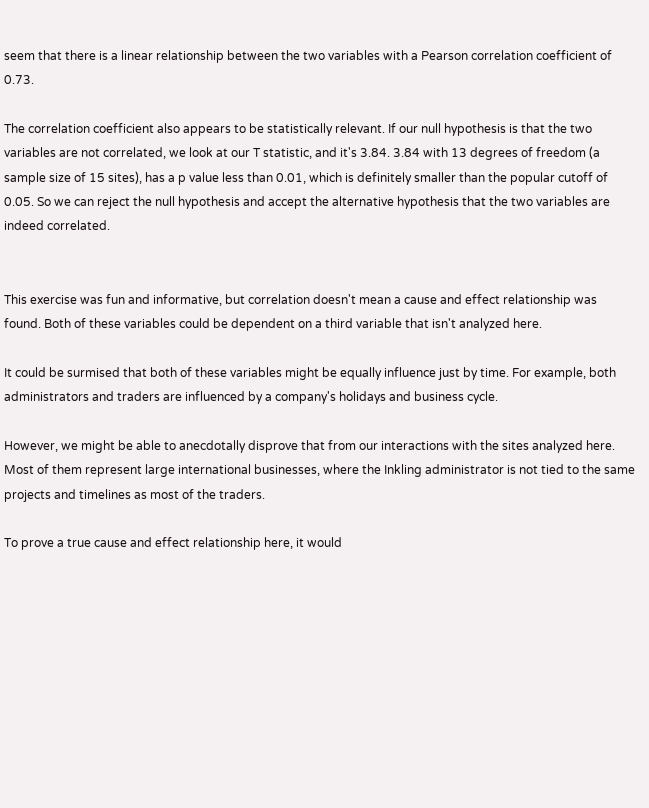seem that there is a linear relationship between the two variables with a Pearson correlation coefficient of 0.73.

The correlation coefficient also appears to be statistically relevant. If our null hypothesis is that the two variables are not correlated, we look at our T statistic, and it's 3.84. 3.84 with 13 degrees of freedom (a sample size of 15 sites), has a p value less than 0.01, which is definitely smaller than the popular cutoff of 0.05. So we can reject the null hypothesis and accept the alternative hypothesis that the two variables are indeed correlated.


This exercise was fun and informative, but correlation doesn't mean a cause and effect relationship was found. Both of these variables could be dependent on a third variable that isn't analyzed here.

It could be surmised that both of these variables might be equally influence just by time. For example, both administrators and traders are influenced by a company's holidays and business cycle.

However, we might be able to anecdotally disprove that from our interactions with the sites analyzed here. Most of them represent large international businesses, where the Inkling administrator is not tied to the same projects and timelines as most of the traders.

To prove a true cause and effect relationship here, it would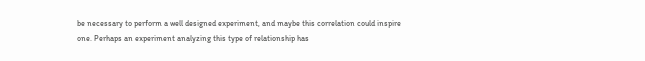be necessary to perform a well designed experiment, and maybe this correlation could inspire one. Perhaps an experiment analyzing this type of relationship has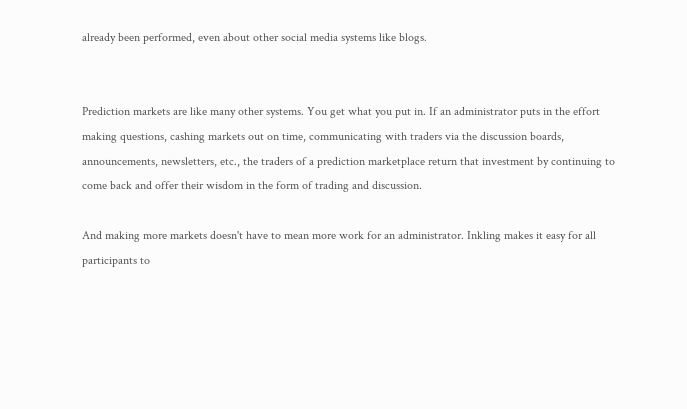already been performed, even about other social media systems like blogs.


Prediction markets are like many other systems. You get what you put in. If an administrator puts in the effort making questions, cashing markets out on time, communicating with traders via the discussion boards, announcements, newsletters, etc., the traders of a prediction marketplace return that investment by continuing to come back and offer their wisdom in the form of trading and discussion.

And making more markets doesn't have to mean more work for an administrator. Inkling makes it easy for all participants to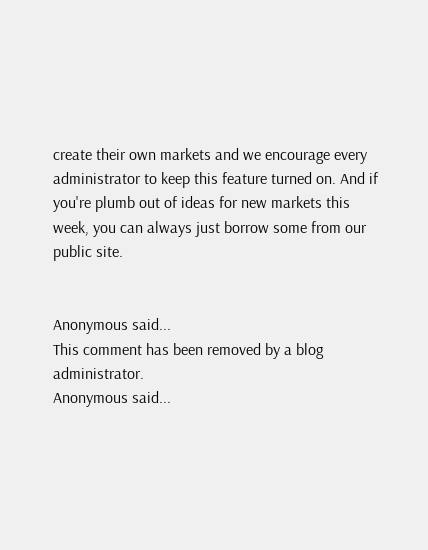create their own markets and we encourage every administrator to keep this feature turned on. And if you're plumb out of ideas for new markets this week, you can always just borrow some from our public site.


Anonymous said...
This comment has been removed by a blog administrator.
Anonymous said...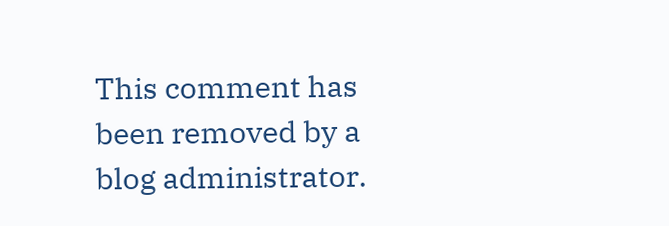This comment has been removed by a blog administrator.